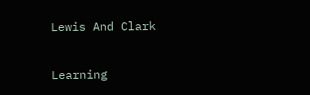Lewis And Clark

Learning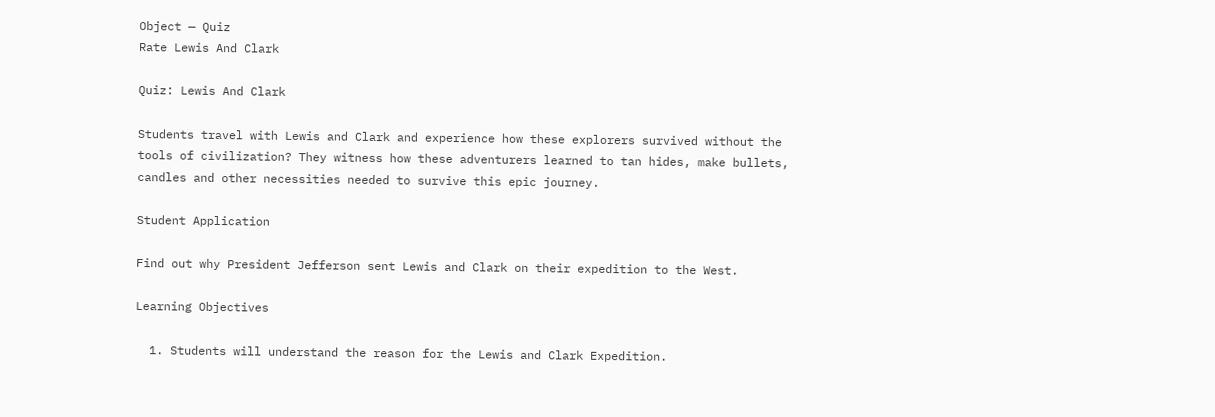Object — Quiz
Rate Lewis And Clark

Quiz: Lewis And Clark

Students travel with Lewis and Clark and experience how these explorers survived without the tools of civilization? They witness how these adventurers learned to tan hides, make bullets, candles and other necessities needed to survive this epic journey.

Student Application

Find out why President Jefferson sent Lewis and Clark on their expedition to the West.

Learning Objectives

  1. Students will understand the reason for the Lewis and Clark Expedition.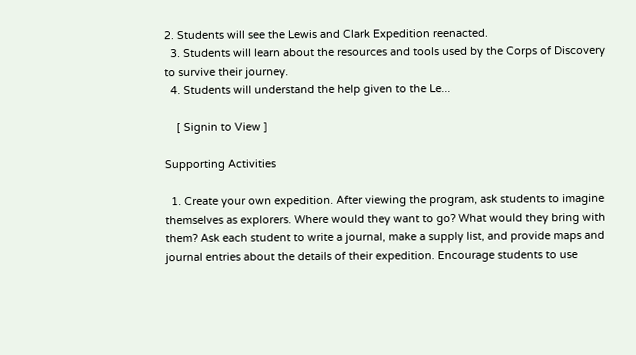2. Students will see the Lewis and Clark Expedition reenacted.
  3. Students will learn about the resources and tools used by the Corps of Discovery to survive their journey.
  4. Students will understand the help given to the Le...

    [ Signin to View ]

Supporting Activities

  1. Create your own expedition. After viewing the program, ask students to imagine themselves as explorers. Where would they want to go? What would they bring with them? Ask each student to write a journal, make a supply list, and provide maps and journal entries about the details of their expedition. Encourage students to use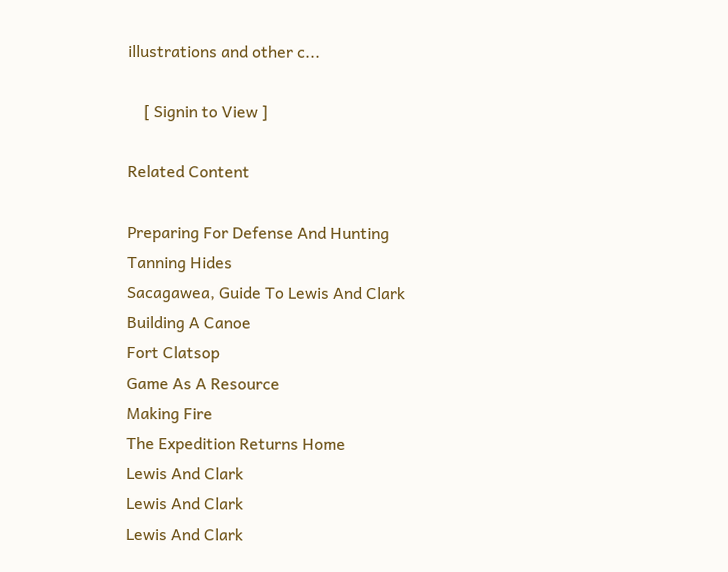illustrations and other c...

    [ Signin to View ]

Related Content

Preparing For Defense And Hunting
Tanning Hides
Sacagawea, Guide To Lewis And Clark
Building A Canoe
Fort Clatsop
Game As A Resource
Making Fire
The Expedition Returns Home
Lewis And Clark
Lewis And Clark
Lewis And Clark